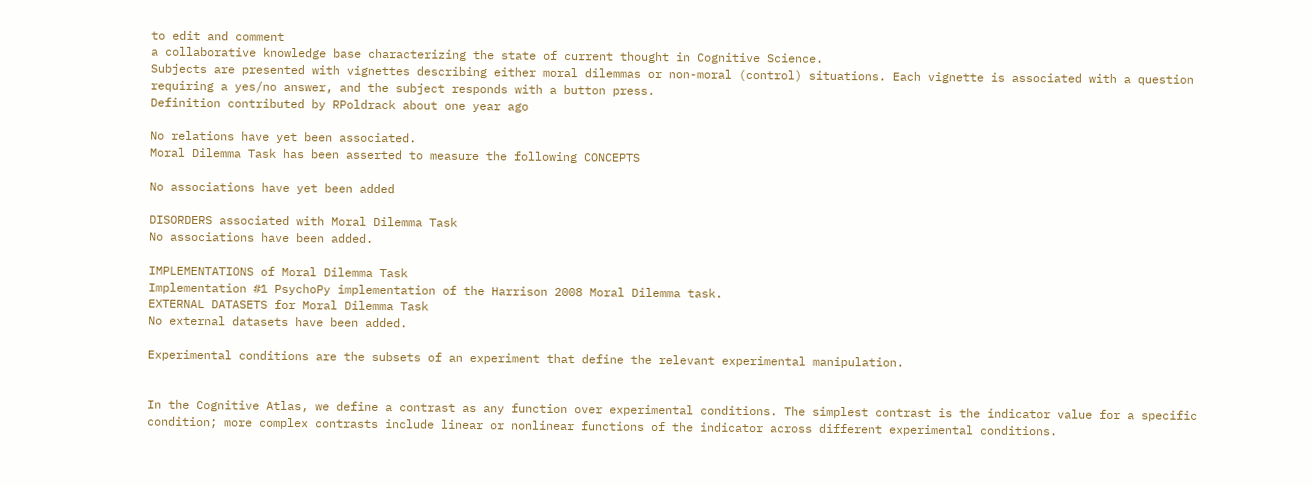to edit and comment
a collaborative knowledge base characterizing the state of current thought in Cognitive Science.
Subjects are presented with vignettes describing either moral dilemmas or non-moral (control) situations. Each vignette is associated with a question requiring a yes/no answer, and the subject responds with a button press.
Definition contributed by RPoldrack about one year ago

No relations have yet been associated.
Moral Dilemma Task has been asserted to measure the following CONCEPTS

No associations have yet been added

DISORDERS associated with Moral Dilemma Task
No associations have been added.

IMPLEMENTATIONS of Moral Dilemma Task
Implementation #1 PsychoPy implementation of the Harrison 2008 Moral Dilemma task.
EXTERNAL DATASETS for Moral Dilemma Task
No external datasets have been added.

Experimental conditions are the subsets of an experiment that define the relevant experimental manipulation.


In the Cognitive Atlas, we define a contrast as any function over experimental conditions. The simplest contrast is the indicator value for a specific condition; more complex contrasts include linear or nonlinear functions of the indicator across different experimental conditions.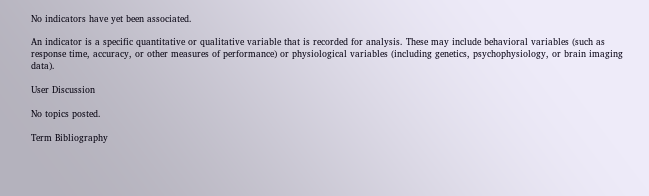No indicators have yet been associated.

An indicator is a specific quantitative or qualitative variable that is recorded for analysis. These may include behavioral variables (such as response time, accuracy, or other measures of performance) or physiological variables (including genetics, psychophysiology, or brain imaging data).

User Discussion

No topics posted.

Term Bibliography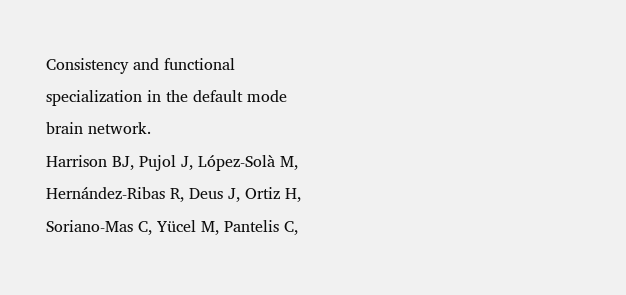Consistency and functional specialization in the default mode brain network.
Harrison BJ, Pujol J, López-Solà M, Hernández-Ribas R, Deus J, Ortiz H, Soriano-Mas C, Yücel M, Pantelis C,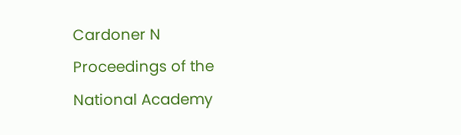Cardoner N
Proceedings of the National Academy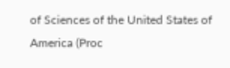of Sciences of the United States of America (Proc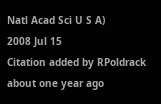Natl Acad Sci U S A)
2008 Jul 15
Citation added by RPoldrack about one year ago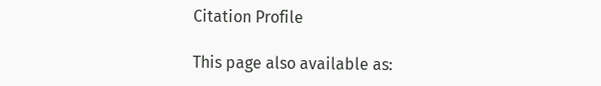Citation Profile

This page also available as: